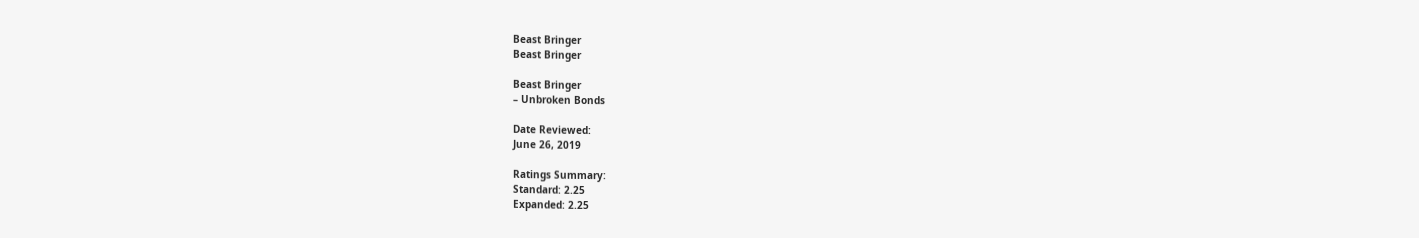Beast Bringer
Beast Bringer

Beast Bringer
– Unbroken Bonds

Date Reviewed:
June 26, 2019

Ratings Summary:
Standard: 2.25
Expanded: 2.25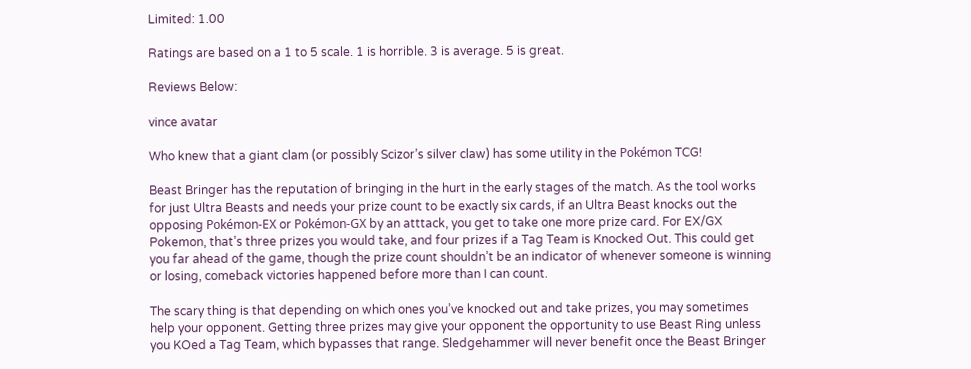Limited: 1.00

Ratings are based on a 1 to 5 scale. 1 is horrible. 3 is average. 5 is great.

Reviews Below:

vince avatar

Who knew that a giant clam (or possibly Scizor’s silver claw) has some utility in the Pokémon TCG!

Beast Bringer has the reputation of bringing in the hurt in the early stages of the match. As the tool works for just Ultra Beasts and needs your prize count to be exactly six cards, if an Ultra Beast knocks out the opposing Pokémon-EX or Pokémon-GX by an atttack, you get to take one more prize card. For EX/GX Pokemon, that’s three prizes you would take, and four prizes if a Tag Team is Knocked Out. This could get you far ahead of the game, though the prize count shouldn’t be an indicator of whenever someone is winning or losing, comeback victories happened before more than I can count.

The scary thing is that depending on which ones you’ve knocked out and take prizes, you may sometimes help your opponent. Getting three prizes may give your opponent the opportunity to use Beast Ring unless you KOed a Tag Team, which bypasses that range. Sledgehammer will never benefit once the Beast Bringer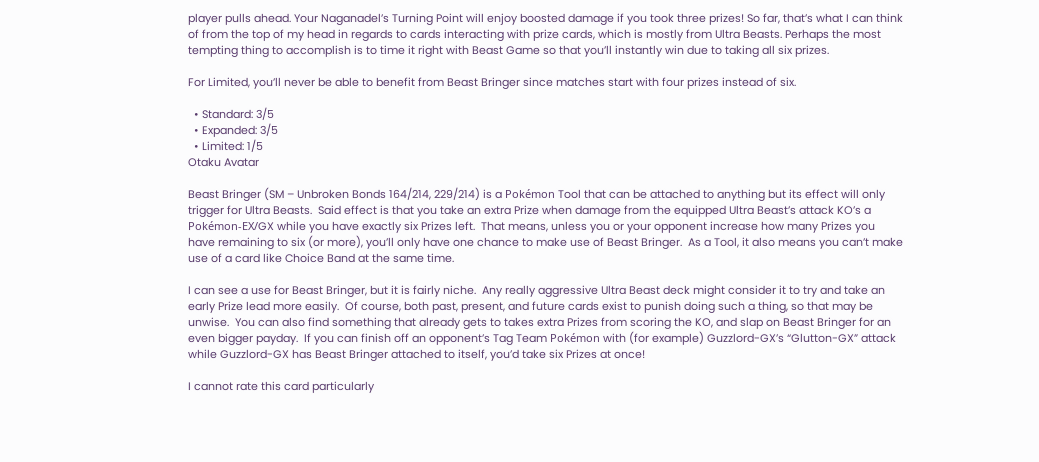player pulls ahead. Your Naganadel’s Turning Point will enjoy boosted damage if you took three prizes! So far, that’s what I can think of from the top of my head in regards to cards interacting with prize cards, which is mostly from Ultra Beasts. Perhaps the most tempting thing to accomplish is to time it right with Beast Game so that you’ll instantly win due to taking all six prizes.

For Limited, you’ll never be able to benefit from Beast Bringer since matches start with four prizes instead of six.

  • Standard: 3/5
  • Expanded: 3/5
  • Limited: 1/5
Otaku Avatar

Beast Bringer (SM – Unbroken Bonds 164/214, 229/214) is a Pokémon Tool that can be attached to anything but its effect will only trigger for Ultra Beasts.  Said effect is that you take an extra Prize when damage from the equipped Ultra Beast’s attack KO’s a Pokémon-EX/GX while you have exactly six Prizes left.  That means, unless you or your opponent increase how many Prizes you have remaining to six (or more), you’ll only have one chance to make use of Beast Bringer.  As a Tool, it also means you can’t make use of a card like Choice Band at the same time.

I can see a use for Beast Bringer, but it is fairly niche.  Any really aggressive Ultra Beast deck might consider it to try and take an early Prize lead more easily.  Of course, both past, present, and future cards exist to punish doing such a thing, so that may be unwise.  You can also find something that already gets to takes extra Prizes from scoring the KO, and slap on Beast Bringer for an even bigger payday.  If you can finish off an opponent’s Tag Team Pokémon with (for example) Guzzlord-GX’s “Glutton-GX” attack while Guzzlord-GX has Beast Bringer attached to itself, you’d take six Prizes at once!

I cannot rate this card particularly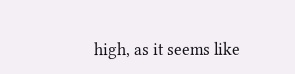high, as it seems like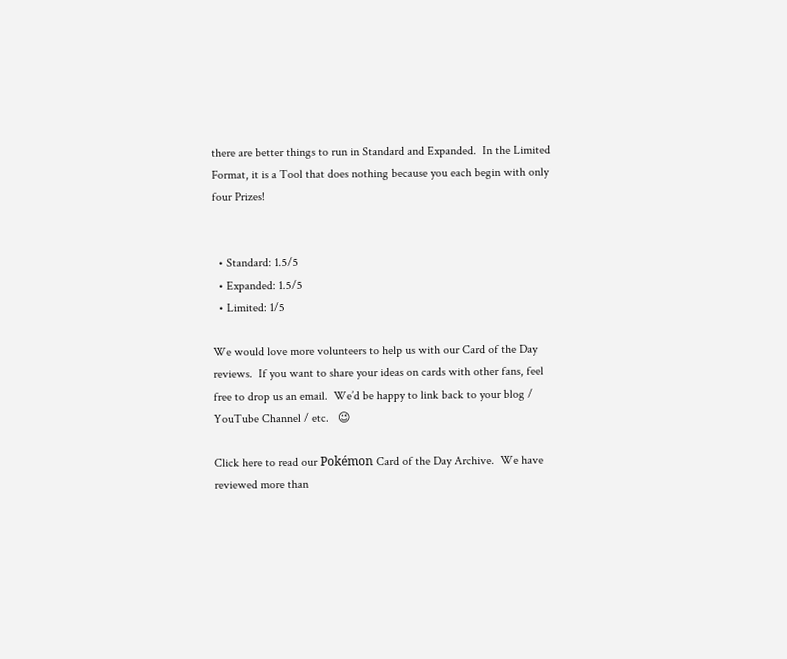there are better things to run in Standard and Expanded.  In the Limited Format, it is a Tool that does nothing because you each begin with only four Prizes!


  • Standard: 1.5/5
  • Expanded: 1.5/5
  • Limited: 1/5

We would love more volunteers to help us with our Card of the Day reviews.  If you want to share your ideas on cards with other fans, feel free to drop us an email.  We’d be happy to link back to your blog / YouTube Channel / etc.   😉

Click here to read our Pokémon Card of the Day Archive.  We have reviewed more than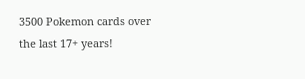3500 Pokemon cards over the last 17+ years!